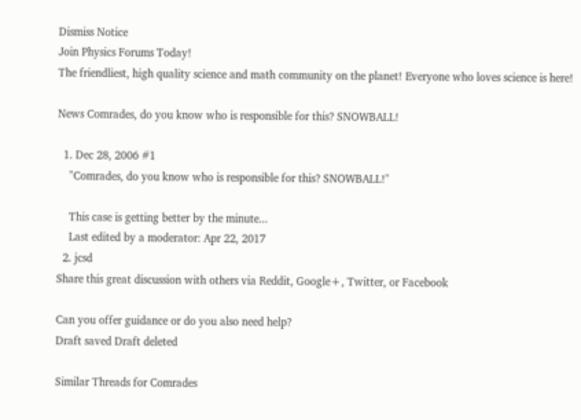Dismiss Notice
Join Physics Forums Today!
The friendliest, high quality science and math community on the planet! Everyone who loves science is here!

News Comrades, do you know who is responsible for this? SNOWBALL!

  1. Dec 28, 2006 #1
    "Comrades, do you know who is responsible for this? SNOWBALL!"

    This case is getting better by the minute...
    Last edited by a moderator: Apr 22, 2017
  2. jcsd
Share this great discussion with others via Reddit, Google+, Twitter, or Facebook

Can you offer guidance or do you also need help?
Draft saved Draft deleted

Similar Threads for Comrades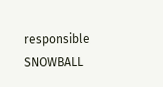responsible SNOWBALL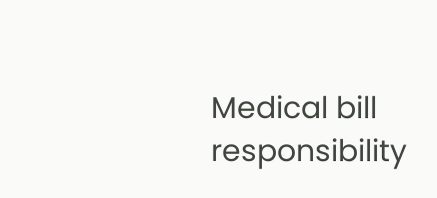Medical bill responsibility